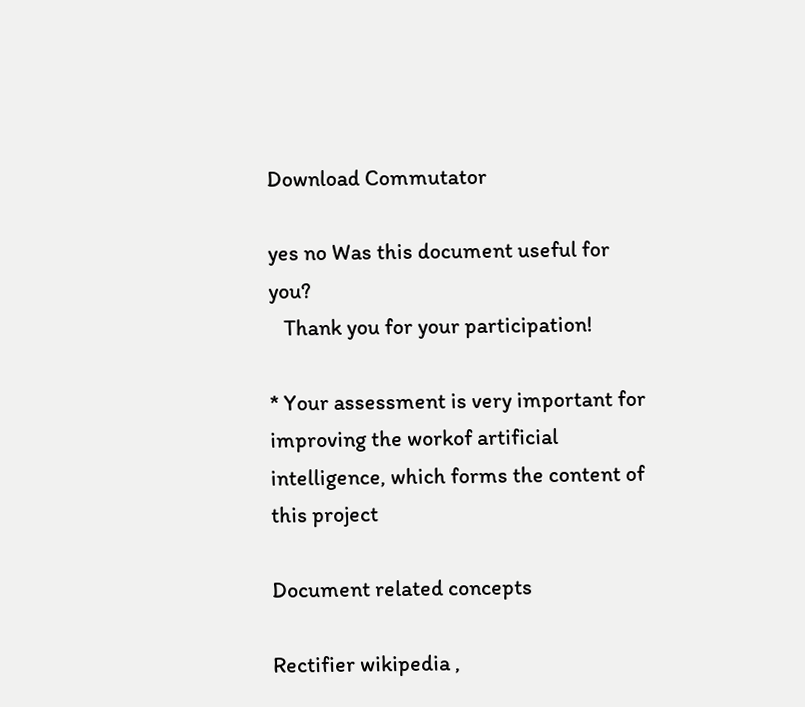Download Commutator

yes no Was this document useful for you?
   Thank you for your participation!

* Your assessment is very important for improving the workof artificial intelligence, which forms the content of this project

Document related concepts

Rectifier wikipedia ,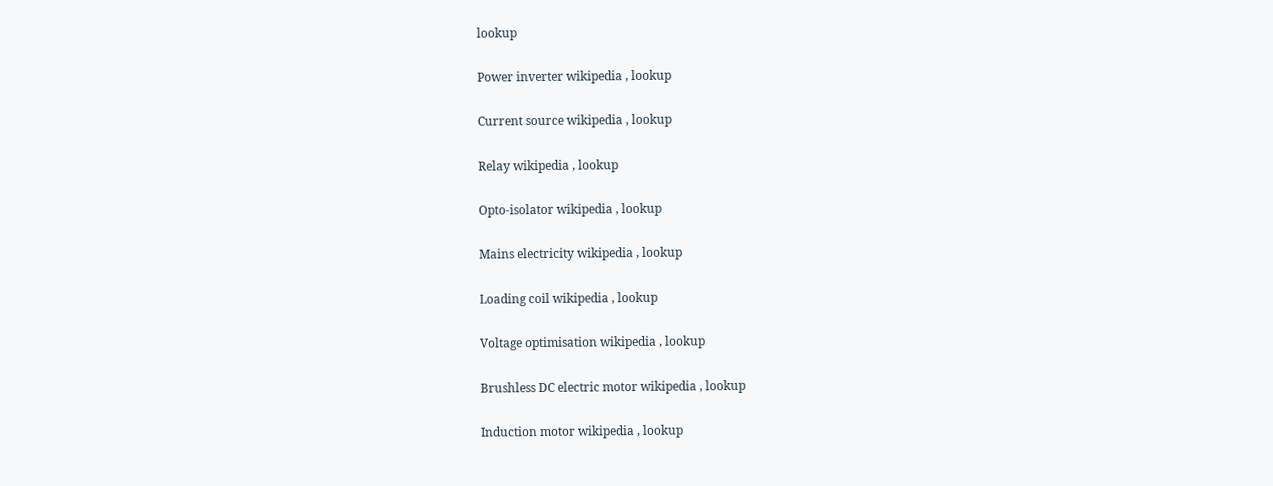lookup

Power inverter wikipedia , lookup

Current source wikipedia , lookup

Relay wikipedia , lookup

Opto-isolator wikipedia , lookup

Mains electricity wikipedia , lookup

Loading coil wikipedia , lookup

Voltage optimisation wikipedia , lookup

Brushless DC electric motor wikipedia , lookup

Induction motor wikipedia , lookup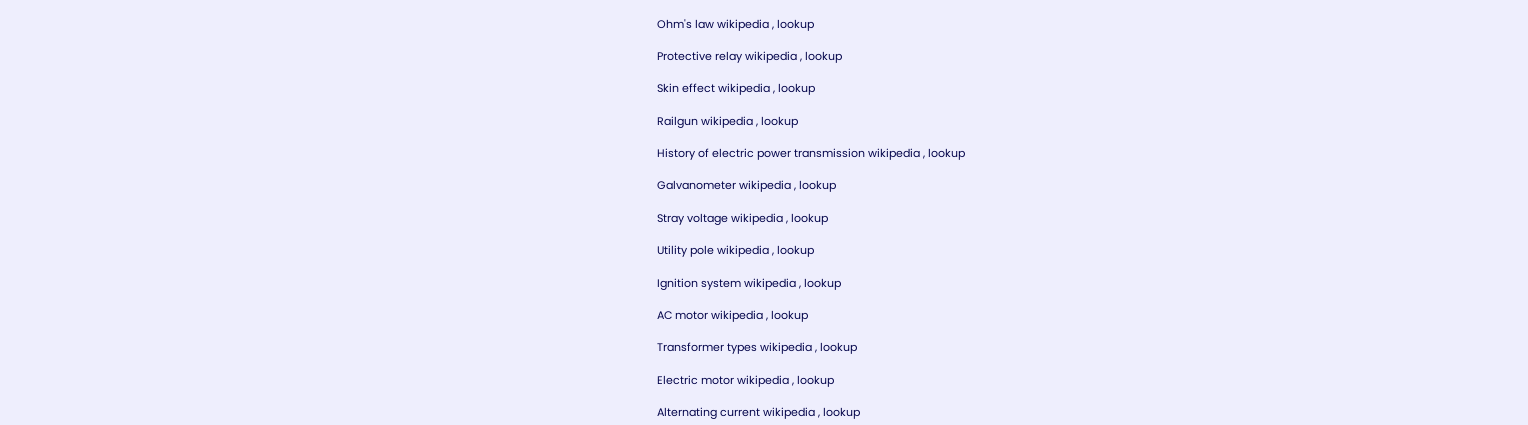Ohm's law wikipedia , lookup

Protective relay wikipedia , lookup

Skin effect wikipedia , lookup

Railgun wikipedia , lookup

History of electric power transmission wikipedia , lookup

Galvanometer wikipedia , lookup

Stray voltage wikipedia , lookup

Utility pole wikipedia , lookup

Ignition system wikipedia , lookup

AC motor wikipedia , lookup

Transformer types wikipedia , lookup

Electric motor wikipedia , lookup

Alternating current wikipedia , lookup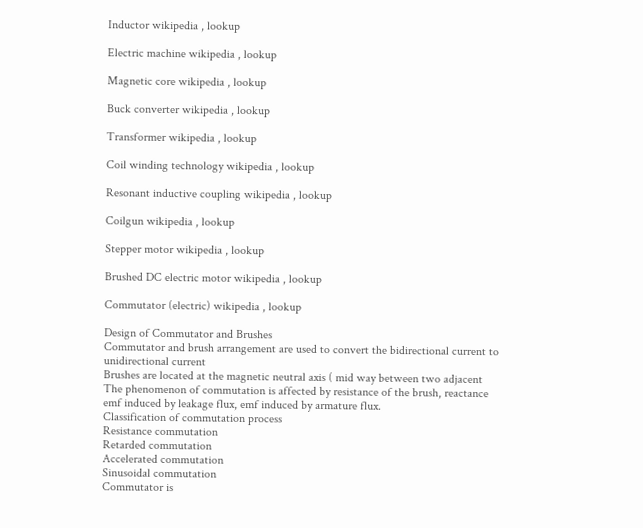Inductor wikipedia , lookup

Electric machine wikipedia , lookup

Magnetic core wikipedia , lookup

Buck converter wikipedia , lookup

Transformer wikipedia , lookup

Coil winding technology wikipedia , lookup

Resonant inductive coupling wikipedia , lookup

Coilgun wikipedia , lookup

Stepper motor wikipedia , lookup

Brushed DC electric motor wikipedia , lookup

Commutator (electric) wikipedia , lookup

Design of Commutator and Brushes
Commutator and brush arrangement are used to convert the bidirectional current to
unidirectional current
Brushes are located at the magnetic neutral axis ( mid way between two adjacent
The phenomenon of commutation is affected by resistance of the brush, reactance
emf induced by leakage flux, emf induced by armature flux.
Classification of commutation process
Resistance commutation
Retarded commutation
Accelerated commutation
Sinusoidal commutation
Commutator is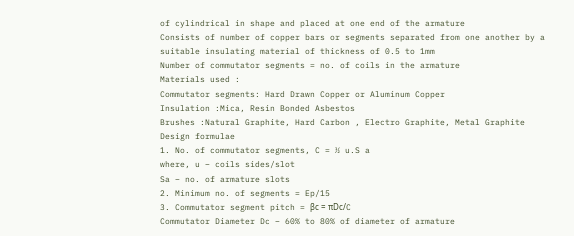of cylindrical in shape and placed at one end of the armature
Consists of number of copper bars or segments separated from one another by a
suitable insulating material of thickness of 0.5 to 1mm
Number of commutator segments = no. of coils in the armature
Materials used :
Commutator segments: Hard Drawn Copper or Aluminum Copper
Insulation :Mica, Resin Bonded Asbestos
Brushes :Natural Graphite, Hard Carbon , Electro Graphite, Metal Graphite
Design formulae
1. No. of commutator segments, C = ½ u.S a
where, u – coils sides/slot
Sa – no. of armature slots
2. Minimum no. of segments = Ep/15
3. Commutator segment pitch = βc = πDc/C
Commutator Diameter Dc – 60% to 80% of diameter of armature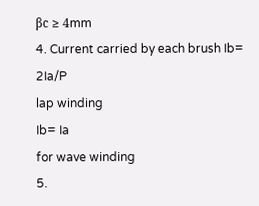βc ≥ 4mm
4. Current carried by each brush Ib= 2Ia/P
lap winding
Ib= Ia
for wave winding
5.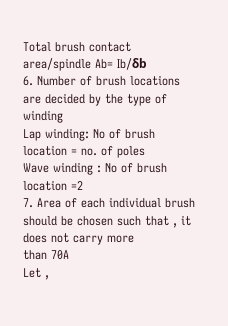Total brush contact area/spindle Ab= Ib/δb
6. Number of brush locations are decided by the type of winding
Lap winding: No of brush location = no. of poles
Wave winding : No of brush location =2
7. Area of each individual brush should be chosen such that , it does not carry more
than 70A
Let ,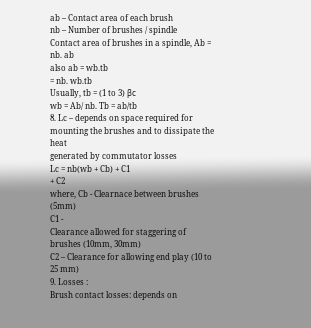ab – Contact area of each brush
nb – Number of brushes / spindle
Contact area of brushes in a spindle, Ab = nb. ab
also ab = wb.tb
= nb. wb.tb
Usually, tb = (1 to 3) βc
wb = Ab/ nb. Tb = ab/tb
8. Lc – depends on space required for mounting the brushes and to dissipate the heat
generated by commutator losses
Lc = nb(wb + Cb) + C1
+ C2
where, Cb - Clearnace between brushes (5mm)
C1 -
Clearance allowed for staggering of brushes (10mm, 30mm)
C2 – Clearance for allowing end play (10 to 25 mm)
9. Losses :
Brush contact losses: depends on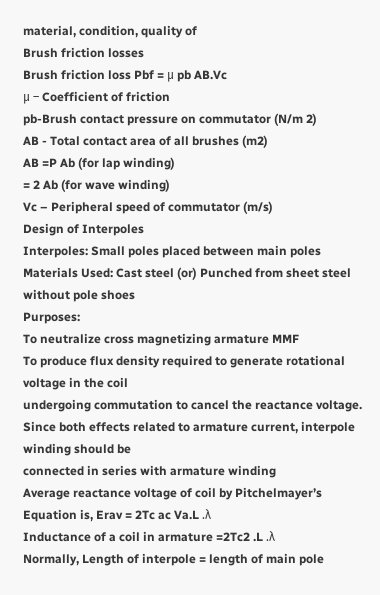material, condition, quality of
Brush friction losses
Brush friction loss Pbf = μ pb AB.Vc
μ – Coefficient of friction
pb-Brush contact pressure on commutator (N/m 2)
AB - Total contact area of all brushes (m2)
AB =P Ab (for lap winding)
= 2 Ab (for wave winding)
Vc – Peripheral speed of commutator (m/s)
Design of Interpoles
Interpoles: Small poles placed between main poles
Materials Used: Cast steel (or) Punched from sheet steel without pole shoes
Purposes:
To neutralize cross magnetizing armature MMF
To produce flux density required to generate rotational voltage in the coil
undergoing commutation to cancel the reactance voltage.
Since both effects related to armature current, interpole winding should be
connected in series with armature winding
Average reactance voltage of coil by Pitchelmayer’s Equation is, Erav = 2Tc ac Va.L .λ
Inductance of a coil in armature =2Tc2 .L .λ
Normally, Length of interpole = length of main pole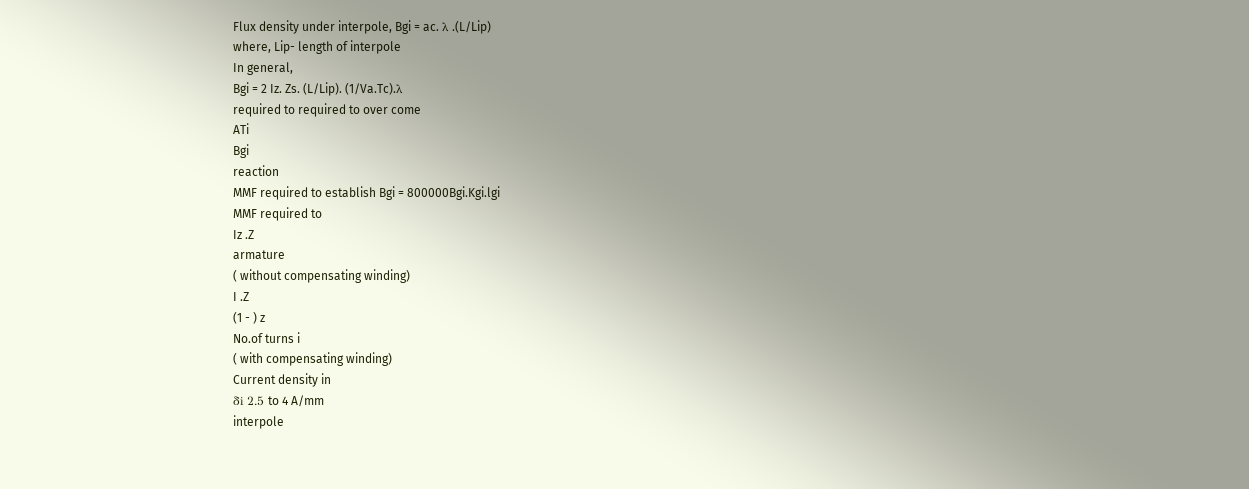Flux density under interpole, Bgi = ac. λ .(L/Lip)
where, Lip- length of interpole
In general,
Bgi = 2 Iz. Zs. (L/Lip). (1/Va.Tc).λ
required to required to over come
ATi
Bgi
reaction
MMF required to establish Bgi = 800000Bgi.Kgi.lgi
MMF required to
Iz .Z
armature
( without compensating winding)
I .Z
(1 - ) z
No.of turns i
( with compensating winding)
Current density in
δi 2.5 to 4 A/mm
interpole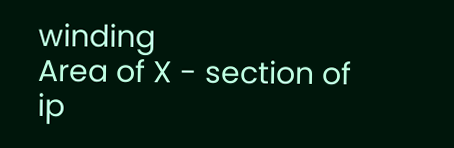winding
Area of X - section of
ip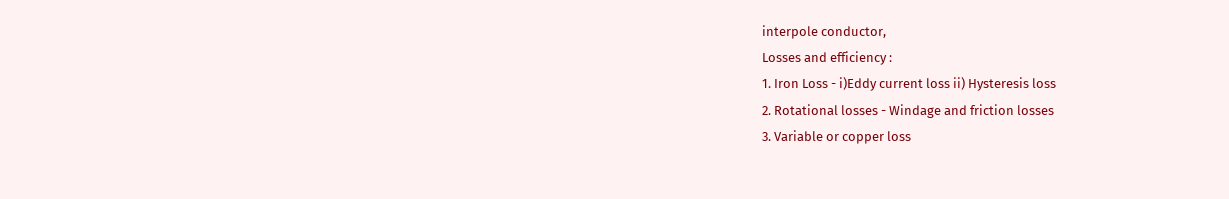interpole conductor,
Losses and efficiency :
1. Iron Loss - i)Eddy current loss ii) Hysteresis loss
2. Rotational losses - Windage and friction losses
3. Variable or copper loss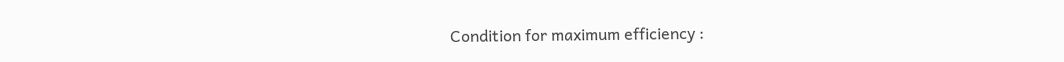Condition for maximum efficiency :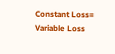Constant Loss= Variable Loss